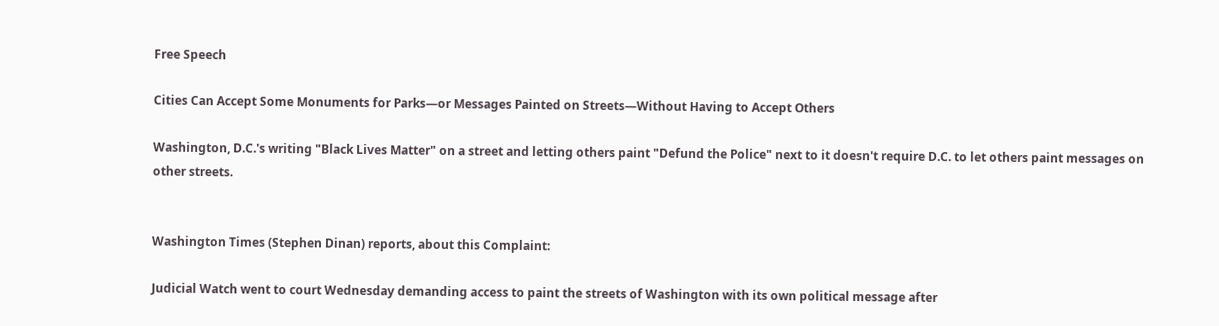Free Speech

Cities Can Accept Some Monuments for Parks—or Messages Painted on Streets—Without Having to Accept Others

Washington, D.C.'s writing "Black Lives Matter" on a street and letting others paint "Defund the Police" next to it doesn't require D.C. to let others paint messages on other streets.


Washington Times (Stephen Dinan) reports, about this Complaint:

Judicial Watch went to court Wednesday demanding access to paint the streets of Washington with its own political message after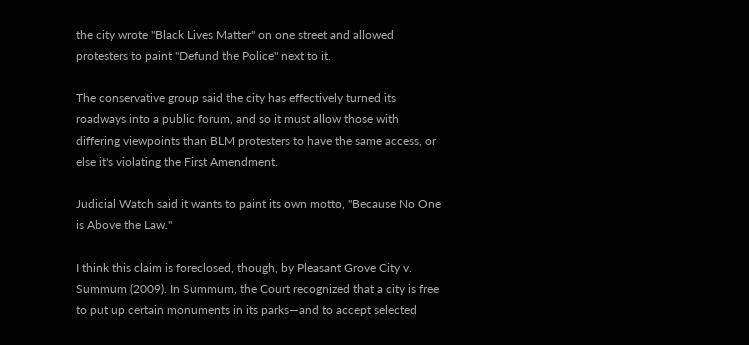the city wrote "Black Lives Matter" on one street and allowed protesters to paint "Defund the Police" next to it.

The conservative group said the city has effectively turned its roadways into a public forum, and so it must allow those with differing viewpoints than BLM protesters to have the same access, or else it's violating the First Amendment.

Judicial Watch said it wants to paint its own motto, "Because No One is Above the Law."

I think this claim is foreclosed, though, by Pleasant Grove City v. Summum (2009). In Summum, the Court recognized that a city is free to put up certain monuments in its parks—and to accept selected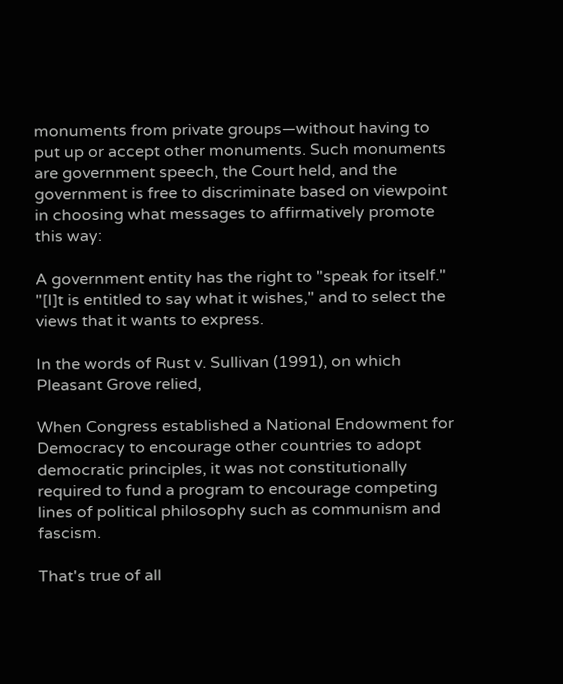monuments from private groups—without having to put up or accept other monuments. Such monuments are government speech, the Court held, and the government is free to discriminate based on viewpoint in choosing what messages to affirmatively promote this way:

A government entity has the right to "speak for itself." "[I]t is entitled to say what it wishes," and to select the views that it wants to express.

In the words of Rust v. Sullivan (1991), on which Pleasant Grove relied,

When Congress established a National Endowment for Democracy to encourage other countries to adopt democratic principles, it was not constitutionally required to fund a program to encourage competing lines of political philosophy such as communism and fascism.

That's true of all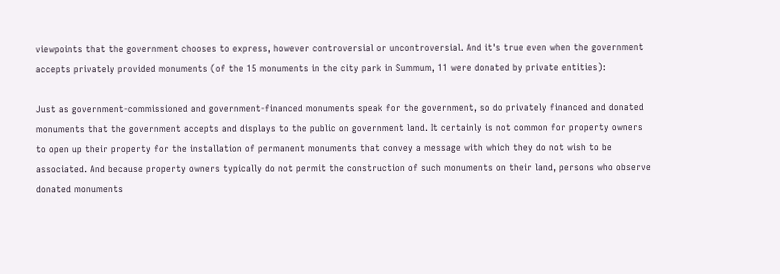viewpoints that the government chooses to express, however controversial or uncontroversial. And it's true even when the government accepts privately provided monuments (of the 15 monuments in the city park in Summum, 11 were donated by private entities):

Just as government-commissioned and government-financed monuments speak for the government, so do privately financed and donated monuments that the government accepts and displays to the public on government land. It certainly is not common for property owners to open up their property for the installation of permanent monuments that convey a message with which they do not wish to be associated. And because property owners typically do not permit the construction of such monuments on their land, persons who observe donated monuments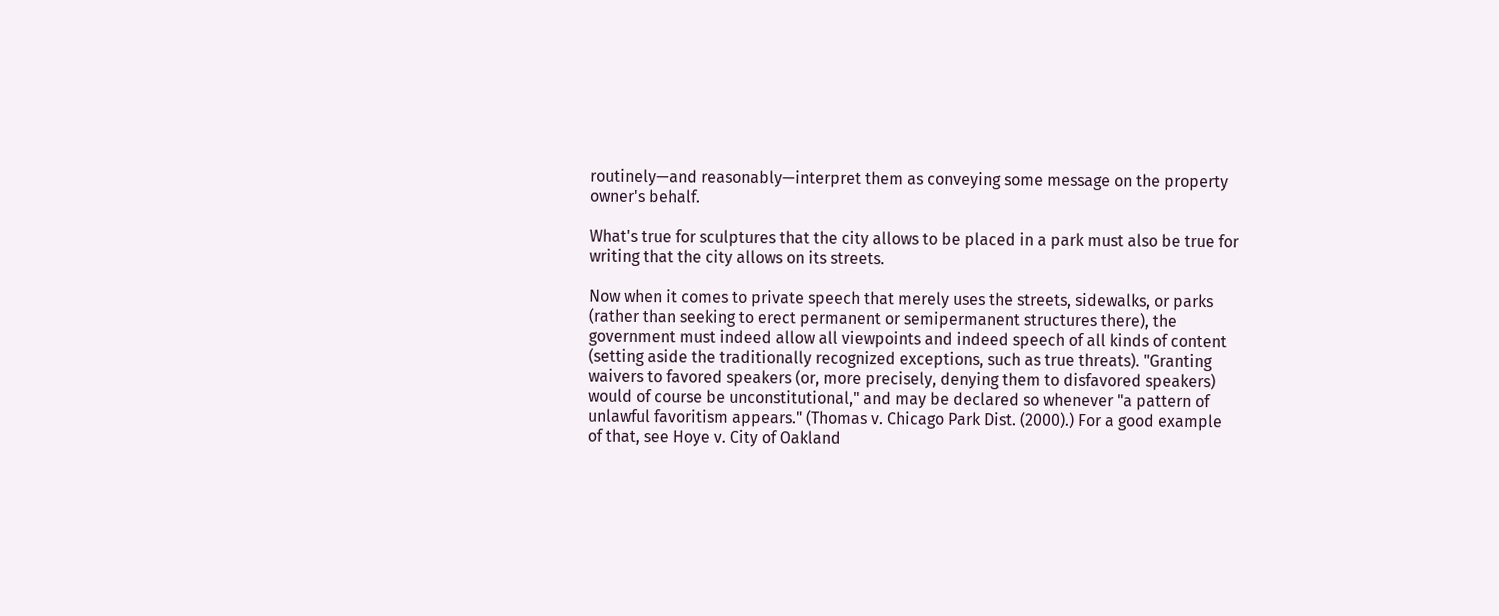routinely—and reasonably—interpret them as conveying some message on the property owner's behalf.

What's true for sculptures that the city allows to be placed in a park must also be true for writing that the city allows on its streets.

Now when it comes to private speech that merely uses the streets, sidewalks, or parks (rather than seeking to erect permanent or semipermanent structures there), the government must indeed allow all viewpoints and indeed speech of all kinds of content (setting aside the traditionally recognized exceptions, such as true threats). "Granting waivers to favored speakers (or, more precisely, denying them to disfavored speakers) would of course be unconstitutional," and may be declared so whenever "a pattern of unlawful favoritism appears." (Thomas v. Chicago Park Dist. (2000).) For a good example of that, see Hoye v. City of Oakland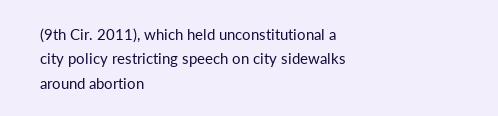(9th Cir. 2011), which held unconstitutional a city policy restricting speech on city sidewalks around abortion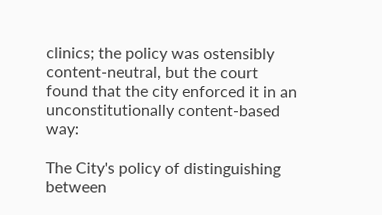clinics; the policy was ostensibly content-neutral, but the court found that the city enforced it in an unconstitutionally content-based way:

The City's policy of distinguishing between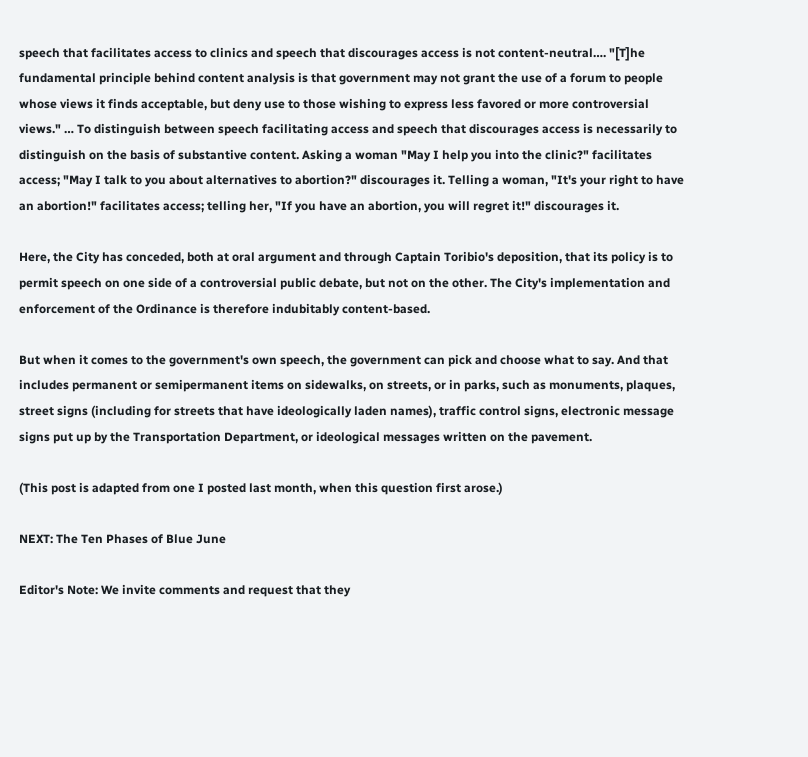speech that facilitates access to clinics and speech that discourages access is not content-neutral…. "[T]he fundamental principle behind content analysis is that government may not grant the use of a forum to people whose views it finds acceptable, but deny use to those wishing to express less favored or more controversial views." … To distinguish between speech facilitating access and speech that discourages access is necessarily to distinguish on the basis of substantive content. Asking a woman "May I help you into the clinic?" facilitates access; "May I talk to you about alternatives to abortion?" discourages it. Telling a woman, "It's your right to have an abortion!" facilitates access; telling her, "If you have an abortion, you will regret it!" discourages it.

Here, the City has conceded, both at oral argument and through Captain Toribio's deposition, that its policy is to permit speech on one side of a controversial public debate, but not on the other. The City's implementation and enforcement of the Ordinance is therefore indubitably content-based.

But when it comes to the government's own speech, the government can pick and choose what to say. And that includes permanent or semipermanent items on sidewalks, on streets, or in parks, such as monuments, plaques, street signs (including for streets that have ideologically laden names), traffic control signs, electronic message signs put up by the Transportation Department, or ideological messages written on the pavement.

(This post is adapted from one I posted last month, when this question first arose.)

NEXT: The Ten Phases of Blue June

Editor's Note: We invite comments and request that they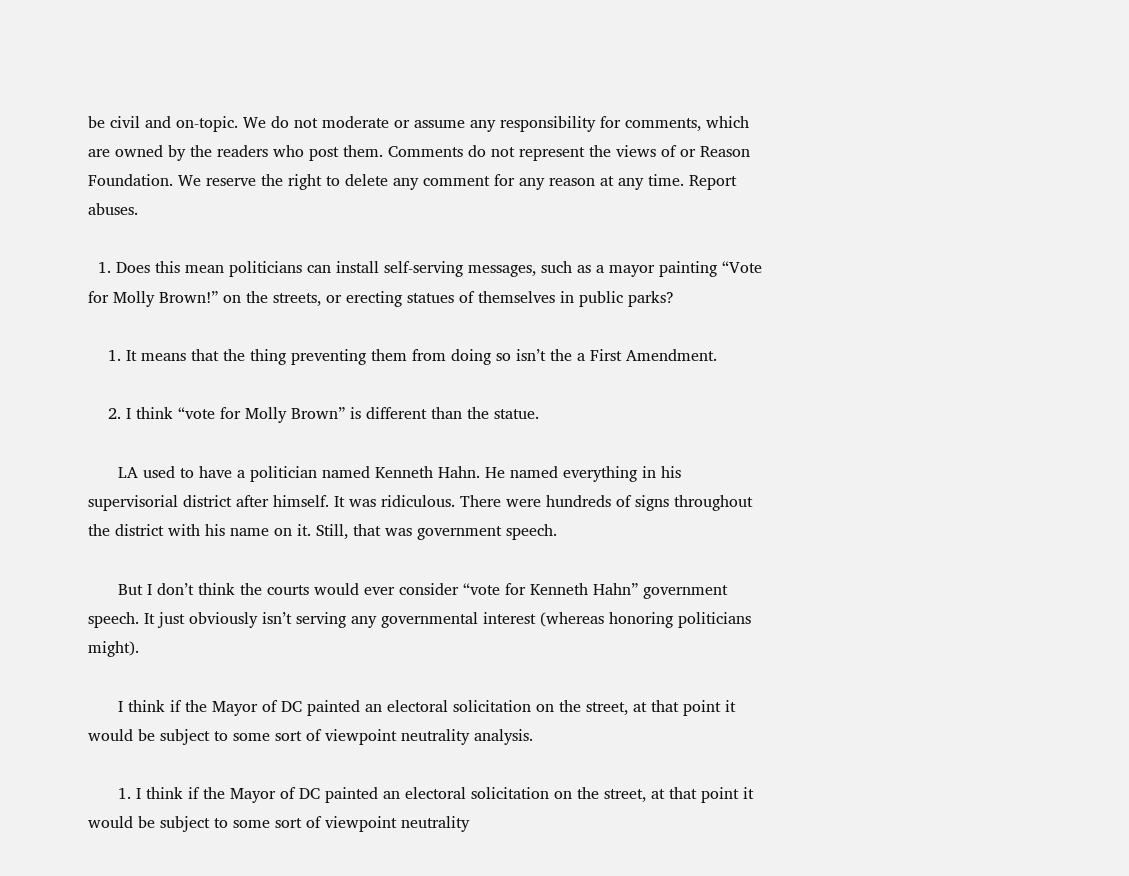be civil and on-topic. We do not moderate or assume any responsibility for comments, which are owned by the readers who post them. Comments do not represent the views of or Reason Foundation. We reserve the right to delete any comment for any reason at any time. Report abuses.

  1. Does this mean politicians can install self-serving messages, such as a mayor painting “Vote for Molly Brown!” on the streets, or erecting statues of themselves in public parks?

    1. It means that the thing preventing them from doing so isn’t the a First Amendment.

    2. I think “vote for Molly Brown” is different than the statue.

      LA used to have a politician named Kenneth Hahn. He named everything in his supervisorial district after himself. It was ridiculous. There were hundreds of signs throughout the district with his name on it. Still, that was government speech.

      But I don’t think the courts would ever consider “vote for Kenneth Hahn” government speech. It just obviously isn’t serving any governmental interest (whereas honoring politicians might).

      I think if the Mayor of DC painted an electoral solicitation on the street, at that point it would be subject to some sort of viewpoint neutrality analysis.

      1. I think if the Mayor of DC painted an electoral solicitation on the street, at that point it would be subject to some sort of viewpoint neutrality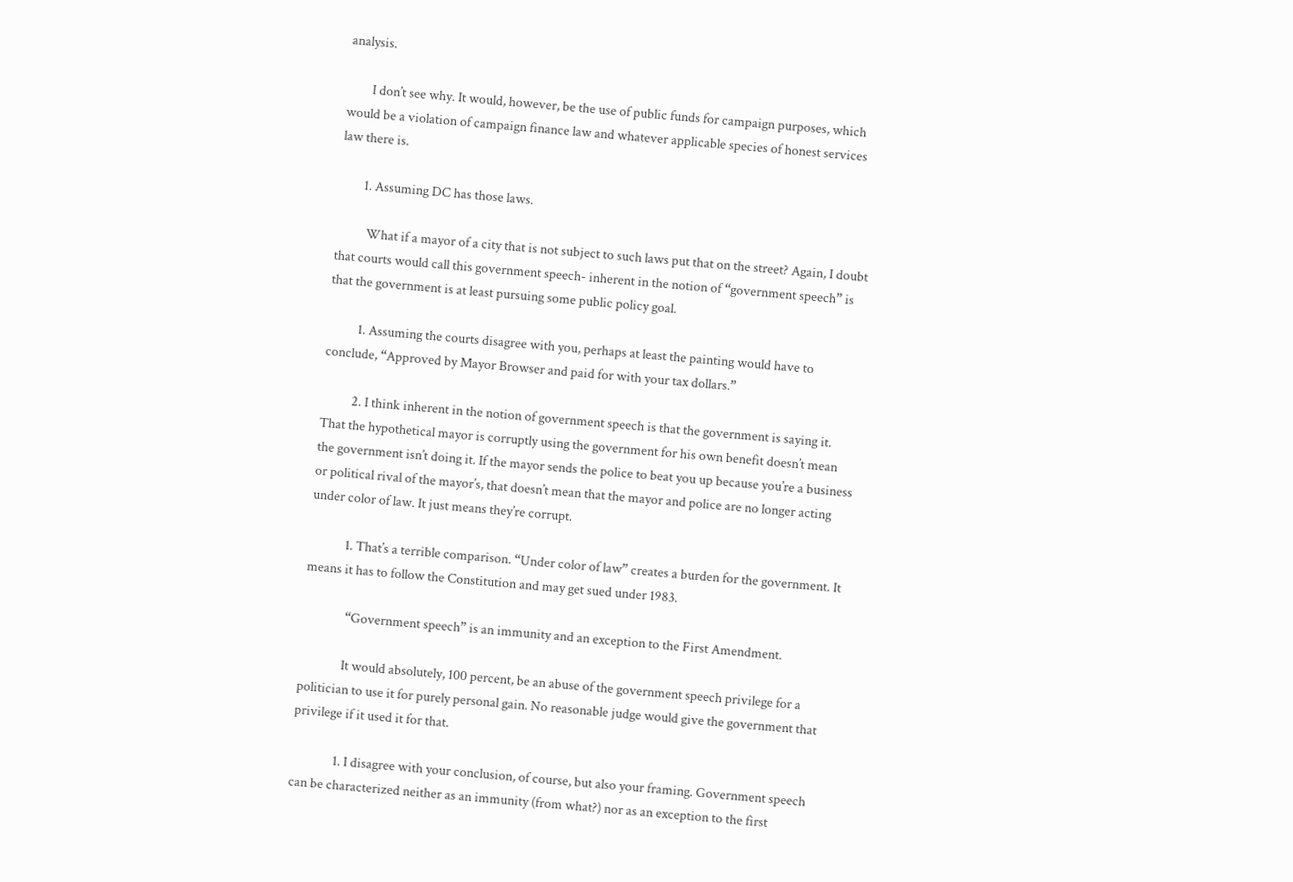analysis.

        I don’t see why. It would, however, be the use of public funds for campaign purposes, which would be a violation of campaign finance law and whatever applicable species of honest services law there is.

        1. Assuming DC has those laws.

          What if a mayor of a city that is not subject to such laws put that on the street? Again, I doubt that courts would call this government speech- inherent in the notion of “government speech” is that the government is at least pursuing some public policy goal.

          1. Assuming the courts disagree with you, perhaps at least the painting would have to conclude, “Approved by Mayor Browser and paid for with your tax dollars.”

          2. I think inherent in the notion of government speech is that the government is saying it. That the hypothetical mayor is corruptly using the government for his own benefit doesn’t mean the government isn’t doing it. If the mayor sends the police to beat you up because you’re a business or political rival of the mayor’s, that doesn’t mean that the mayor and police are no longer acting under color of law. It just means they’re corrupt.

            1. That’s a terrible comparison. “Under color of law” creates a burden for the government. It means it has to follow the Constitution and may get sued under 1983.

              “Government speech” is an immunity and an exception to the First Amendment.

              It would absolutely, 100 percent, be an abuse of the government speech privilege for a politician to use it for purely personal gain. No reasonable judge would give the government that privilege if it used it for that.

              1. I disagree with your conclusion, of course, but also your framing. Government speech can be characterized neither as an immunity (from what?) nor as an exception to the first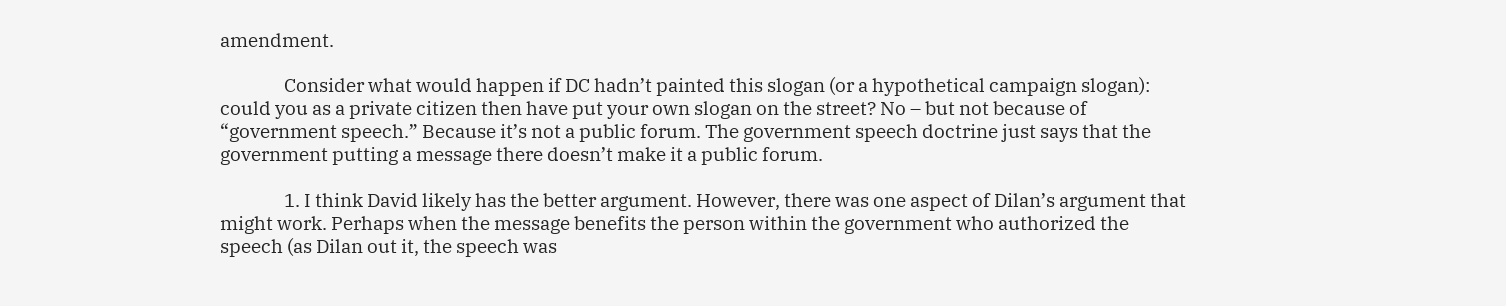amendment.

                Consider what would happen if DC hadn’t painted this slogan (or a hypothetical campaign slogan): could you as a private citizen then have put your own slogan on the street? No – but not because of “government speech.” Because it’s not a public forum. The government speech doctrine just says that the government putting a message there doesn’t make it a public forum.

                1. I think David likely has the better argument. However, there was one aspect of Dilan’s argument that might work. Perhaps when the message benefits the person within the government who authorized the speech (as Dilan out it, the speech was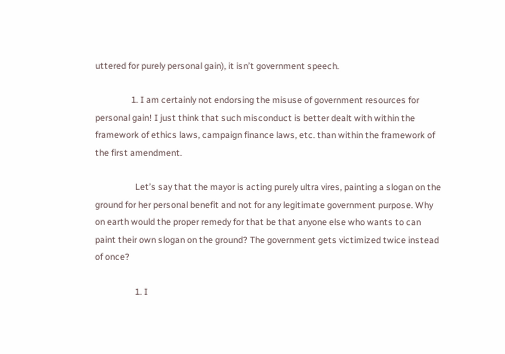uttered for purely personal gain), it isn’t government speech.

                  1. I am certainly not endorsing the misuse of government resources for personal gain! I just think that such misconduct is better dealt with within the framework of ethics laws, campaign finance laws, etc. than within the framework of the first amendment.

                    Let’s say that the mayor is acting purely ultra vires, painting a slogan on the ground for her personal benefit and not for any legitimate government purpose. Why on earth would the proper remedy for that be that anyone else who wants to can paint their own slogan on the ground? The government gets victimized twice instead of once?

                    1. I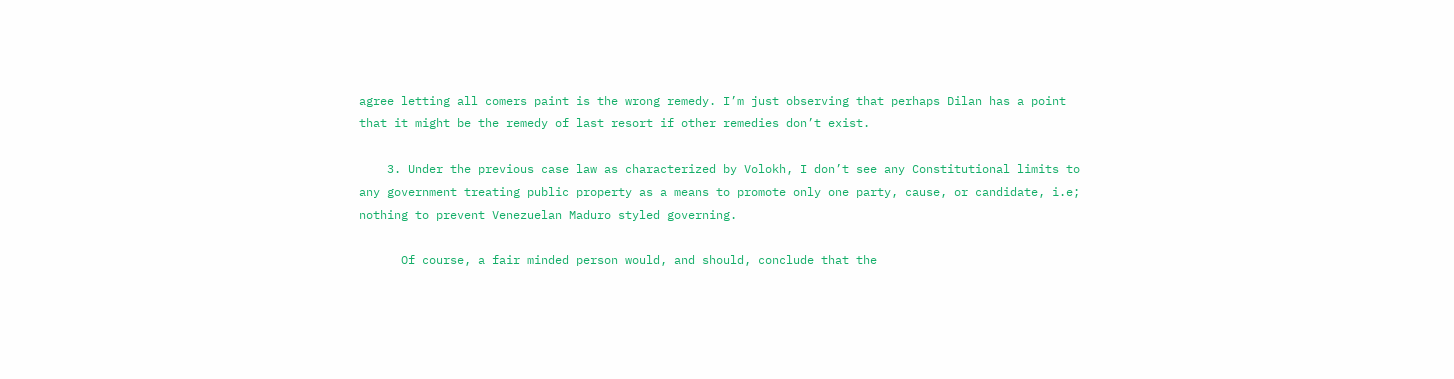agree letting all comers paint is the wrong remedy. I’m just observing that perhaps Dilan has a point that it might be the remedy of last resort if other remedies don’t exist.

    3. Under the previous case law as characterized by Volokh, I don’t see any Constitutional limits to any government treating public property as a means to promote only one party, cause, or candidate, i.e; nothing to prevent Venezuelan Maduro styled governing.

      Of course, a fair minded person would, and should, conclude that the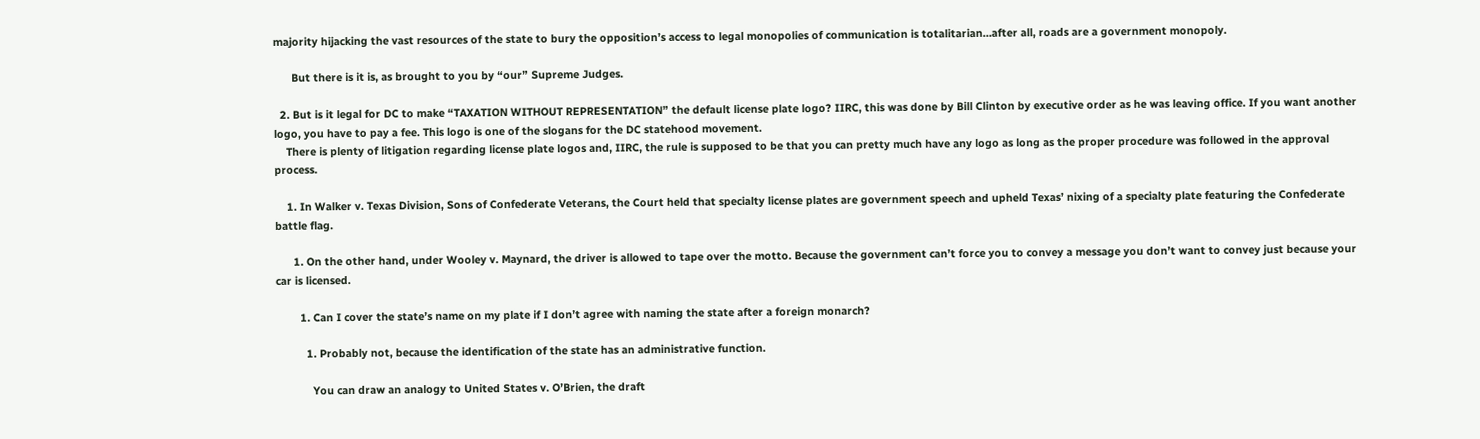majority hijacking the vast resources of the state to bury the opposition’s access to legal monopolies of communication is totalitarian…after all, roads are a government monopoly.

      But there is it is, as brought to you by “our” Supreme Judges.

  2. But is it legal for DC to make “TAXATION WITHOUT REPRESENTATION” the default license plate logo? IIRC, this was done by Bill Clinton by executive order as he was leaving office. If you want another logo, you have to pay a fee. This logo is one of the slogans for the DC statehood movement.
    There is plenty of litigation regarding license plate logos and, IIRC, the rule is supposed to be that you can pretty much have any logo as long as the proper procedure was followed in the approval process.

    1. In Walker v. Texas Division, Sons of Confederate Veterans, the Court held that specialty license plates are government speech and upheld Texas’ nixing of a specialty plate featuring the Confederate battle flag.

      1. On the other hand, under Wooley v. Maynard, the driver is allowed to tape over the motto. Because the government can’t force you to convey a message you don’t want to convey just because your car is licensed.

        1. Can I cover the state’s name on my plate if I don’t agree with naming the state after a foreign monarch?

          1. Probably not, because the identification of the state has an administrative function.

            You can draw an analogy to United States v. O’Brien, the draft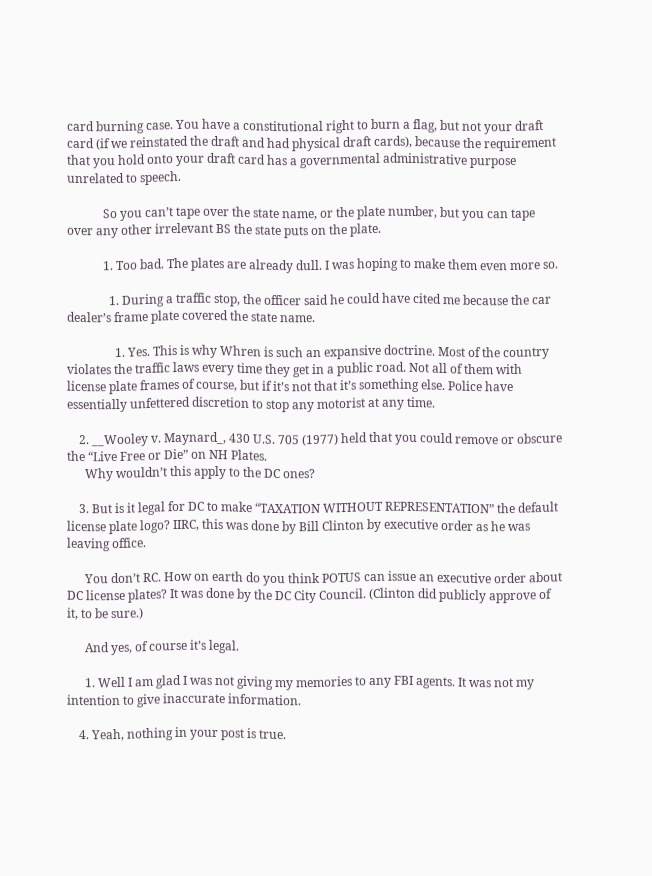card burning case. You have a constitutional right to burn a flag, but not your draft card (if we reinstated the draft and had physical draft cards), because the requirement that you hold onto your draft card has a governmental administrative purpose unrelated to speech.

            So you can’t tape over the state name, or the plate number, but you can tape over any other irrelevant BS the state puts on the plate.

            1. Too bad. The plates are already dull. I was hoping to make them even more so.

              1. During a traffic stop, the officer said he could have cited me because the car dealer’s frame plate covered the state name.

                1. Yes. This is why Whren is such an expansive doctrine. Most of the country violates the traffic laws every time they get in a public road. Not all of them with license plate frames of course, but if it’s not that it’s something else. Police have essentially unfettered discretion to stop any motorist at any time.

    2. __Wooley v. Maynard_, 430 U.S. 705 (1977) held that you could remove or obscure the “Live Free or Die” on NH Plates.
      Why wouldn’t this apply to the DC ones?

    3. But is it legal for DC to make “TAXATION WITHOUT REPRESENTATION” the default license plate logo? IIRC, this was done by Bill Clinton by executive order as he was leaving office.

      You don’t RC. How on earth do you think POTUS can issue an executive order about DC license plates? It was done by the DC City Council. (Clinton did publicly approve of it, to be sure.)

      And yes, of course it’s legal.

      1. Well I am glad I was not giving my memories to any FBI agents. It was not my intention to give inaccurate information.

    4. Yeah, nothing in your post is true.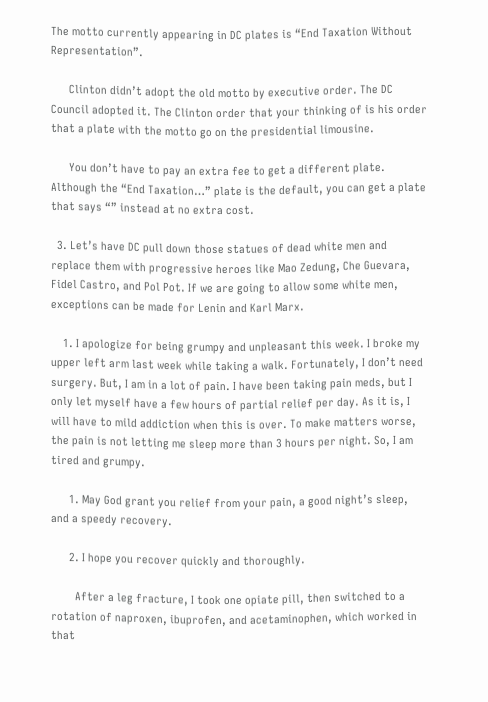The motto currently appearing in DC plates is “End Taxation Without Representation”.

      Clinton didn’t adopt the old motto by executive order. The DC Council adopted it. The Clinton order that your thinking of is his order that a plate with the motto go on the presidential limousine.

      You don’t have to pay an extra fee to get a different plate. Although the “End Taxation…” plate is the default, you can get a plate that says “” instead at no extra cost.

  3. Let’s have DC pull down those statues of dead white men and replace them with progressive heroes like Mao Zedung, Che Guevara, Fidel Castro, and Pol Pot. If we are going to allow some white men, exceptions can be made for Lenin and Karl Marx.

    1. I apologize for being grumpy and unpleasant this week. I broke my upper left arm last week while taking a walk. Fortunately, I don’t need surgery. But, I am in a lot of pain. I have been taking pain meds, but I only let myself have a few hours of partial relief per day. As it is, I will have to mild addiction when this is over. To make matters worse, the pain is not letting me sleep more than 3 hours per night. So, I am tired and grumpy.

      1. May God grant you relief from your pain, a good night’s sleep, and a speedy recovery.

      2. I hope you recover quickly and thoroughly.

        After a leg fracture, I took one opiate pill, then switched to a rotation of naproxen, ibuprofen, and acetaminophen, which worked in that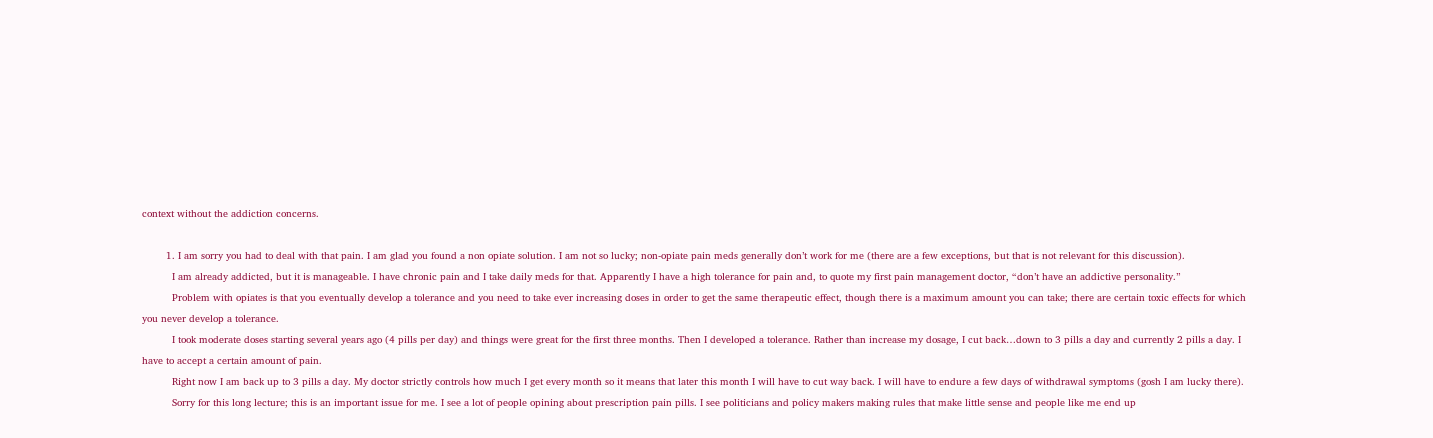context without the addiction concerns.

        1. I am sorry you had to deal with that pain. I am glad you found a non opiate solution. I am not so lucky; non-opiate pain meds generally don’t work for me (there are a few exceptions, but that is not relevant for this discussion).
          I am already addicted, but it is manageable. I have chronic pain and I take daily meds for that. Apparently I have a high tolerance for pain and, to quote my first pain management doctor, “don’t have an addictive personality.”
          Problem with opiates is that you eventually develop a tolerance and you need to take ever increasing doses in order to get the same therapeutic effect, though there is a maximum amount you can take; there are certain toxic effects for which you never develop a tolerance.
          I took moderate doses starting several years ago (4 pills per day) and things were great for the first three months. Then I developed a tolerance. Rather than increase my dosage, I cut back…down to 3 pills a day and currently 2 pills a day. I have to accept a certain amount of pain.
          Right now I am back up to 3 pills a day. My doctor strictly controls how much I get every month so it means that later this month I will have to cut way back. I will have to endure a few days of withdrawal symptoms (gosh I am lucky there).
          Sorry for this long lecture; this is an important issue for me. I see a lot of people opining about prescription pain pills. I see politicians and policy makers making rules that make little sense and people like me end up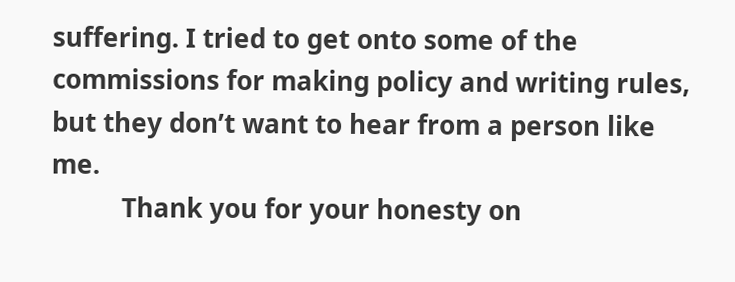suffering. I tried to get onto some of the commissions for making policy and writing rules, but they don’t want to hear from a person like me.
          Thank you for your honesty on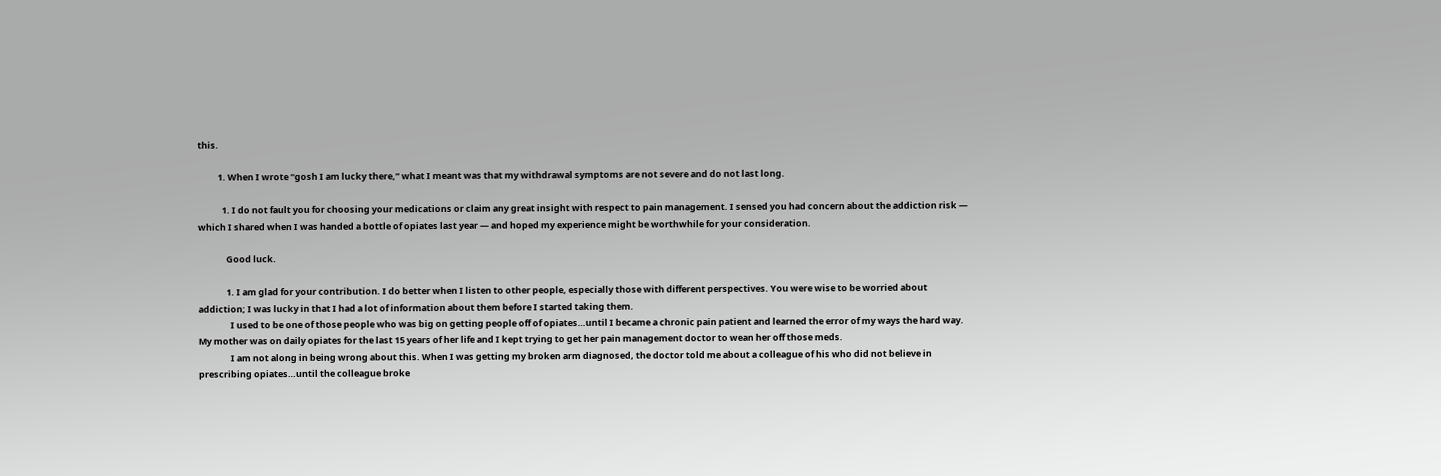this.

          1. When I wrote “gosh I am lucky there,” what I meant was that my withdrawal symptoms are not severe and do not last long.

            1. I do not fault you for choosing your medications or claim any great insight with respect to pain management. I sensed you had concern about the addiction risk — which I shared when I was handed a bottle of opiates last year — and hoped my experience might be worthwhile for your consideration.

              Good luck.

              1. I am glad for your contribution. I do better when I listen to other people, especially those with different perspectives. You were wise to be worried about addiction; I was lucky in that I had a lot of information about them before I started taking them.
                I used to be one of those people who was big on getting people off of opiates…until I became a chronic pain patient and learned the error of my ways the hard way. My mother was on daily opiates for the last 15 years of her life and I kept trying to get her pain management doctor to wean her off those meds.
                I am not along in being wrong about this. When I was getting my broken arm diagnosed, the doctor told me about a colleague of his who did not believe in prescribing opiates…until the colleague broke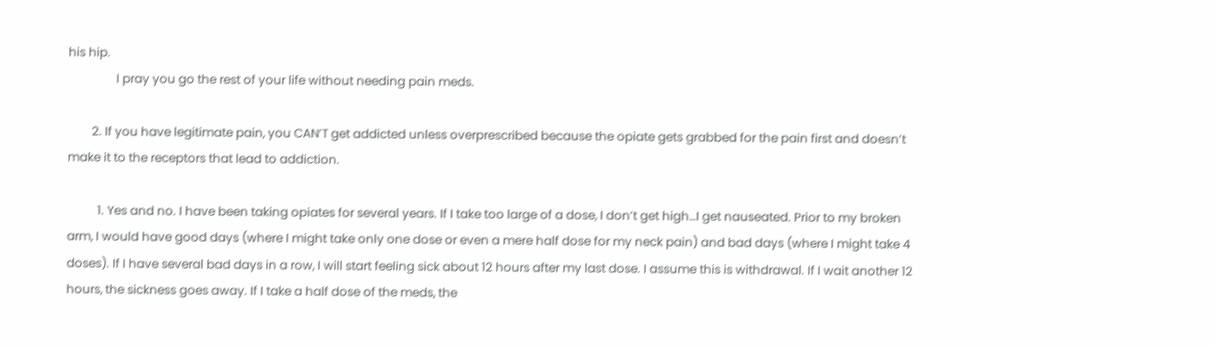his hip.
                I pray you go the rest of your life without needing pain meds.

        2. If you have legitimate pain, you CAN’T get addicted unless overprescribed because the opiate gets grabbed for the pain first and doesn’t make it to the receptors that lead to addiction.

          1. Yes and no. I have been taking opiates for several years. If I take too large of a dose, I don’t get high…I get nauseated. Prior to my broken arm, I would have good days (where I might take only one dose or even a mere half dose for my neck pain) and bad days (where I might take 4 doses). If I have several bad days in a row, I will start feeling sick about 12 hours after my last dose. I assume this is withdrawal. If I wait another 12 hours, the sickness goes away. If I take a half dose of the meds, the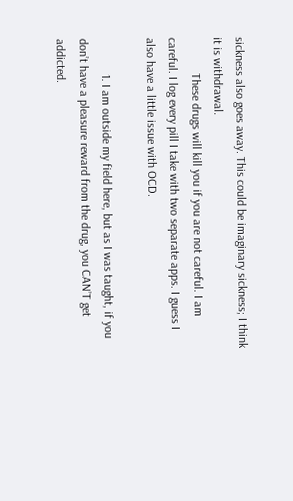sickness also goes away. This could be imaginary sickness; I think it is withdrawal.
            These drugs will kill you if you are not careful. I am careful. I log every pill I take with two separate apps. I guess I also have a little issue with OCD.

            1. I am outside my field here, but as I was taught, if you don’t have a pleasure reward from the drug, you CAN’T get addicted.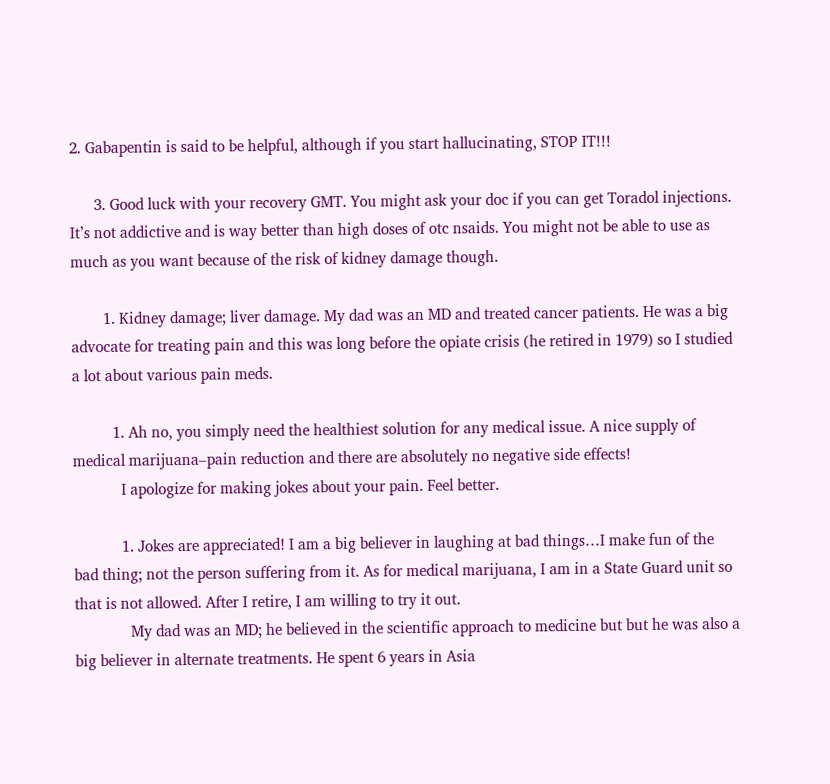2. Gabapentin is said to be helpful, although if you start hallucinating, STOP IT!!!

      3. Good luck with your recovery GMT. You might ask your doc if you can get Toradol injections. It’s not addictive and is way better than high doses of otc nsaids. You might not be able to use as much as you want because of the risk of kidney damage though.

        1. Kidney damage; liver damage. My dad was an MD and treated cancer patients. He was a big advocate for treating pain and this was long before the opiate crisis (he retired in 1979) so I studied a lot about various pain meds.

          1. Ah no, you simply need the healthiest solution for any medical issue. A nice supply of medical marijuana–pain reduction and there are absolutely no negative side effects!
            I apologize for making jokes about your pain. Feel better.

            1. Jokes are appreciated! I am a big believer in laughing at bad things…I make fun of the bad thing; not the person suffering from it. As for medical marijuana, I am in a State Guard unit so that is not allowed. After I retire, I am willing to try it out.
              My dad was an MD; he believed in the scientific approach to medicine but but he was also a big believer in alternate treatments. He spent 6 years in Asia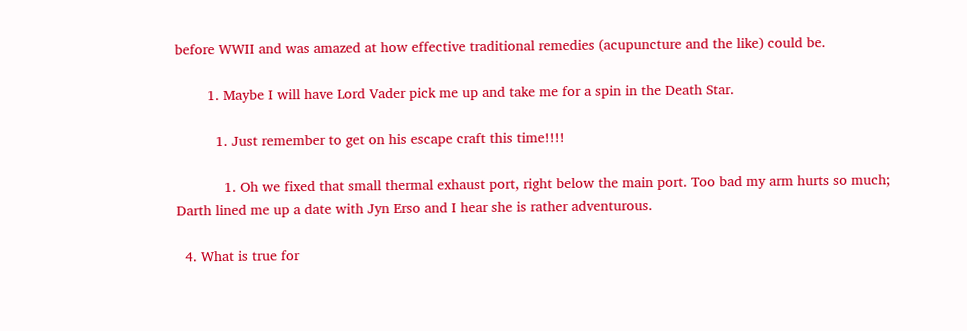before WWII and was amazed at how effective traditional remedies (acupuncture and the like) could be.

        1. Maybe I will have Lord Vader pick me up and take me for a spin in the Death Star.

          1. Just remember to get on his escape craft this time!!!!

            1. Oh we fixed that small thermal exhaust port, right below the main port. Too bad my arm hurts so much; Darth lined me up a date with Jyn Erso and I hear she is rather adventurous.

  4. What is true for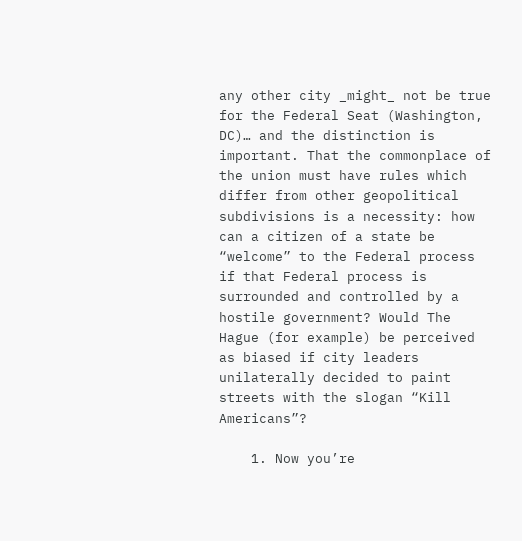any other city _might_ not be true for the Federal Seat (Washington, DC)… and the distinction is important. That the commonplace of the union must have rules which differ from other geopolitical subdivisions is a necessity: how can a citizen of a state be “welcome” to the Federal process if that Federal process is surrounded and controlled by a hostile government? Would The Hague (for example) be perceived as biased if city leaders unilaterally decided to paint streets with the slogan “Kill Americans”?

    1. Now you’re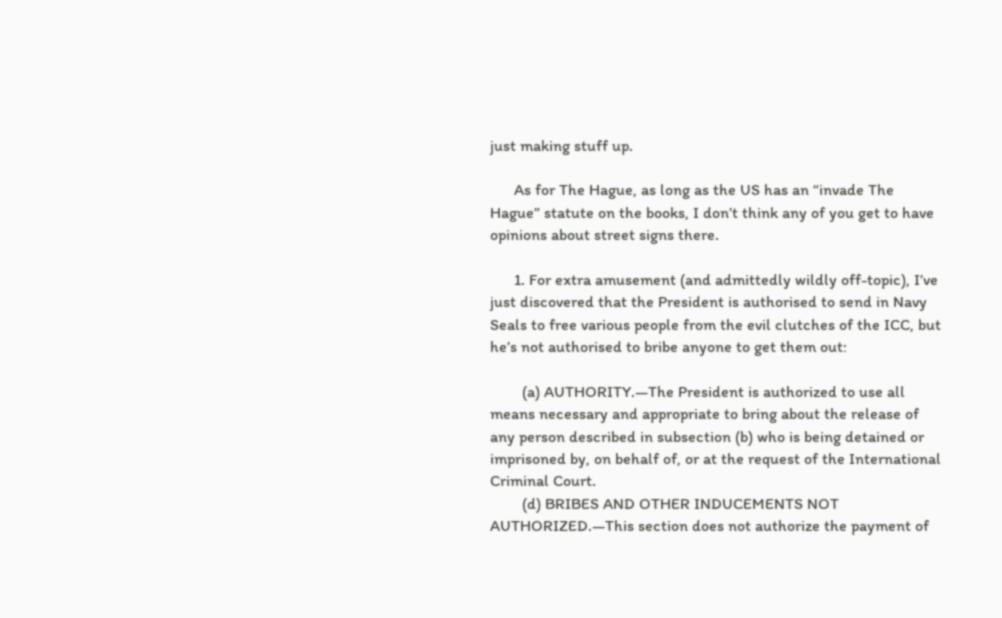just making stuff up.

      As for The Hague, as long as the US has an “invade The Hague” statute on the books, I don’t think any of you get to have opinions about street signs there.

      1. For extra amusement (and admittedly wildly off-topic), I’ve just discovered that the President is authorised to send in Navy Seals to free various people from the evil clutches of the ICC, but he’s not authorised to bribe anyone to get them out:

        (a) AUTHORITY.—The President is authorized to use all means necessary and appropriate to bring about the release of any person described in subsection (b) who is being detained or imprisoned by, on behalf of, or at the request of the International Criminal Court.
        (d) BRIBES AND OTHER INDUCEMENTS NOT AUTHORIZED.—This section does not authorize the payment of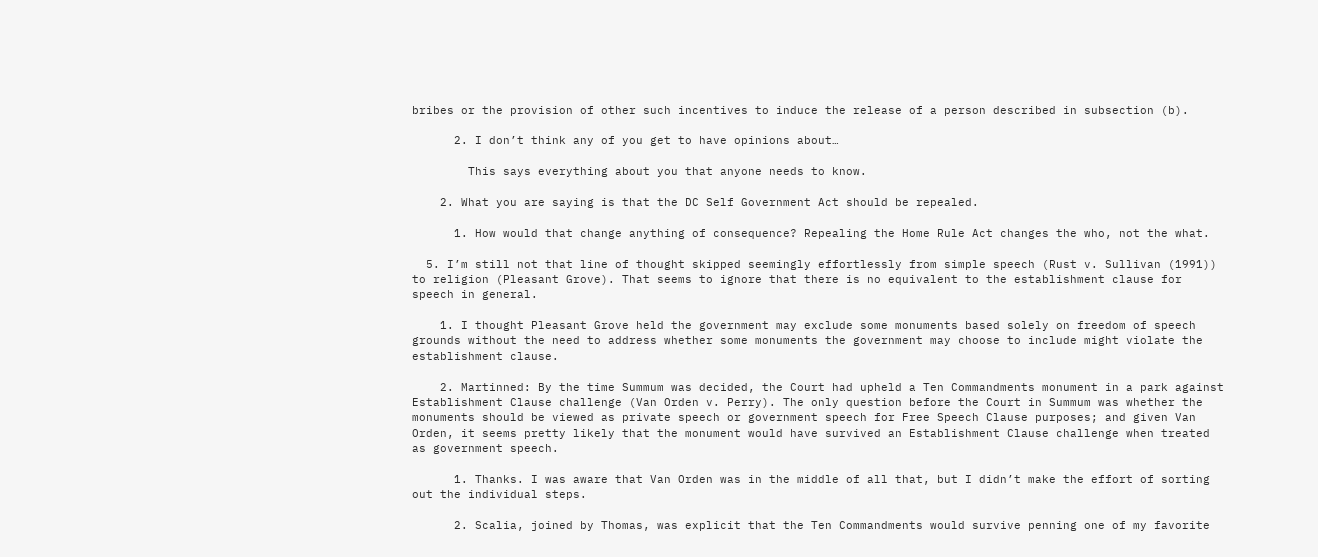bribes or the provision of other such incentives to induce the release of a person described in subsection (b).

      2. I don’t think any of you get to have opinions about…

        This says everything about you that anyone needs to know.

    2. What you are saying is that the DC Self Government Act should be repealed.

      1. How would that change anything of consequence? Repealing the Home Rule Act changes the who, not the what.

  5. I’m still not that line of thought skipped seemingly effortlessly from simple speech (Rust v. Sullivan (1991)) to religion (Pleasant Grove). That seems to ignore that there is no equivalent to the establishment clause for speech in general.

    1. I thought Pleasant Grove held the government may exclude some monuments based solely on freedom of speech grounds without the need to address whether some monuments the government may choose to include might violate the establishment clause.

    2. Martinned: By the time Summum was decided, the Court had upheld a Ten Commandments monument in a park against Establishment Clause challenge (Van Orden v. Perry). The only question before the Court in Summum was whether the monuments should be viewed as private speech or government speech for Free Speech Clause purposes; and given Van Orden, it seems pretty likely that the monument would have survived an Establishment Clause challenge when treated as government speech.

      1. Thanks. I was aware that Van Orden was in the middle of all that, but I didn’t make the effort of sorting out the individual steps.

      2. Scalia, joined by Thomas, was explicit that the Ten Commandments would survive penning one of my favorite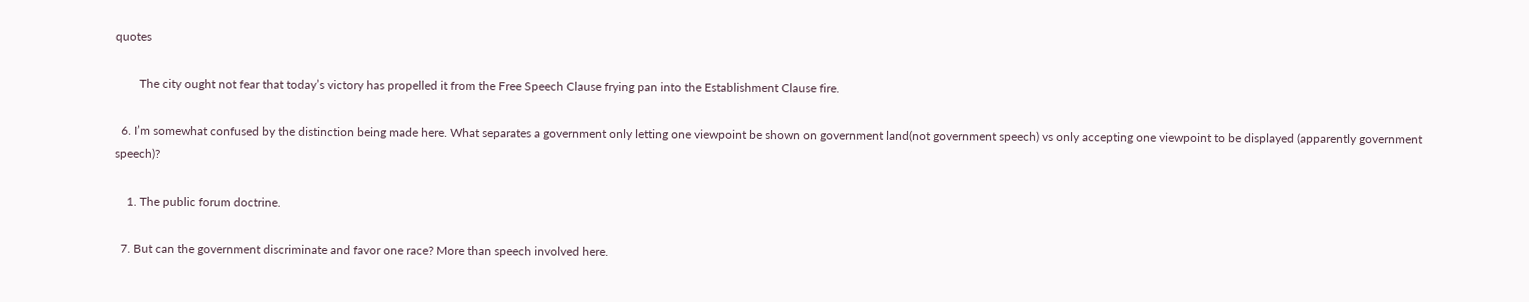quotes

        The city ought not fear that today’s victory has propelled it from the Free Speech Clause frying pan into the Establishment Clause fire.

  6. I’m somewhat confused by the distinction being made here. What separates a government only letting one viewpoint be shown on government land(not government speech) vs only accepting one viewpoint to be displayed (apparently government speech)?

    1. The public forum doctrine.

  7. But can the government discriminate and favor one race? More than speech involved here.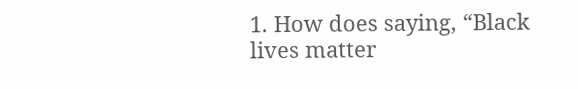1. How does saying, “Black lives matter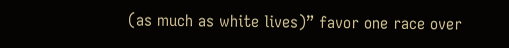(as much as white lives)” favor one race over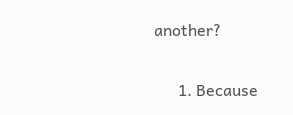another?

      1. Because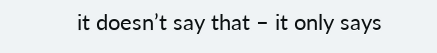it doesn’t say that – it only says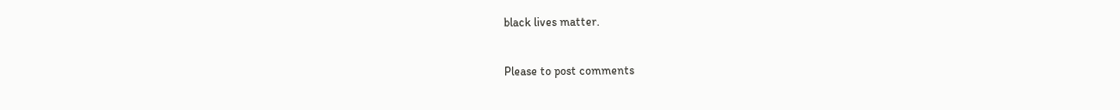black lives matter.

Please to post comments